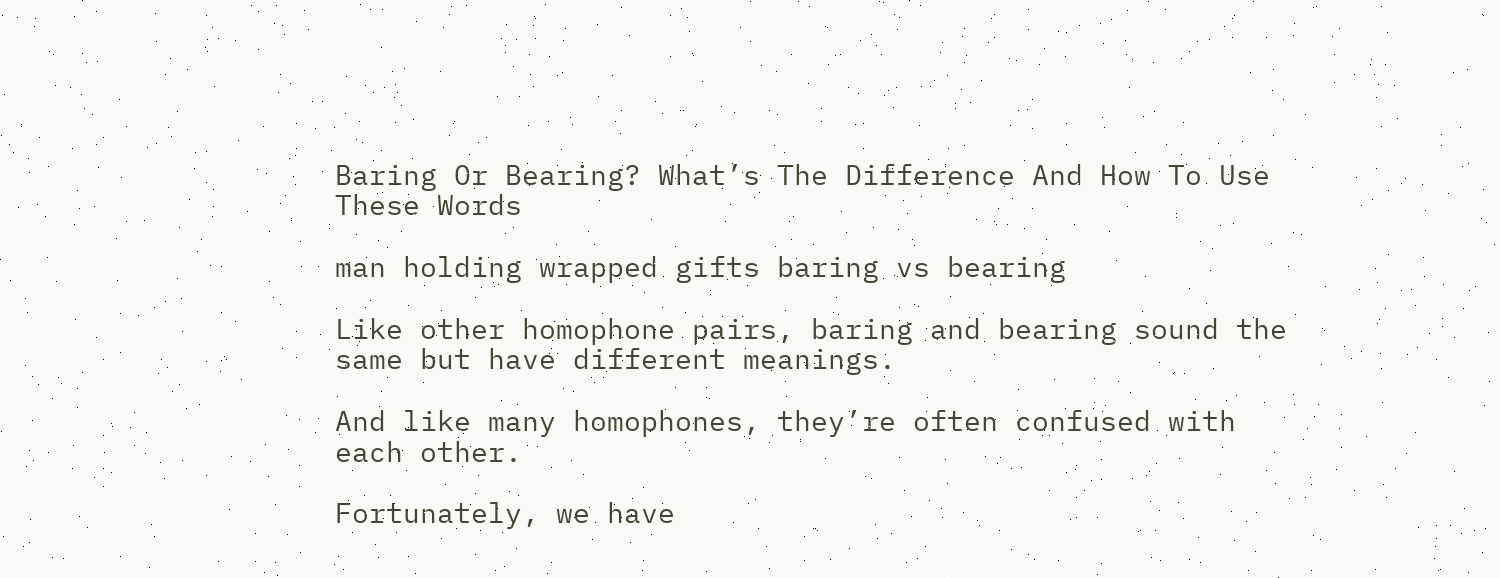Baring Or Bearing? What’s The Difference And How To Use These Words

man holding wrapped gifts baring vs bearing

Like other homophone pairs, baring and bearing sound the same but have different meanings.

And like many homophones, they’re often confused with each other.

Fortunately, we have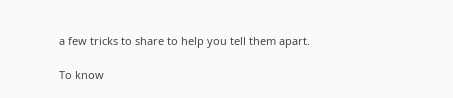a few tricks to share to help you tell them apart.

To know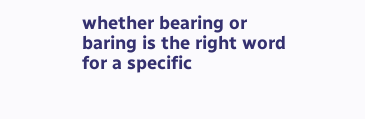whether bearing or baring is the right word for a specific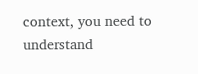context, you need to understand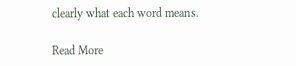clearly what each word means.

Read More